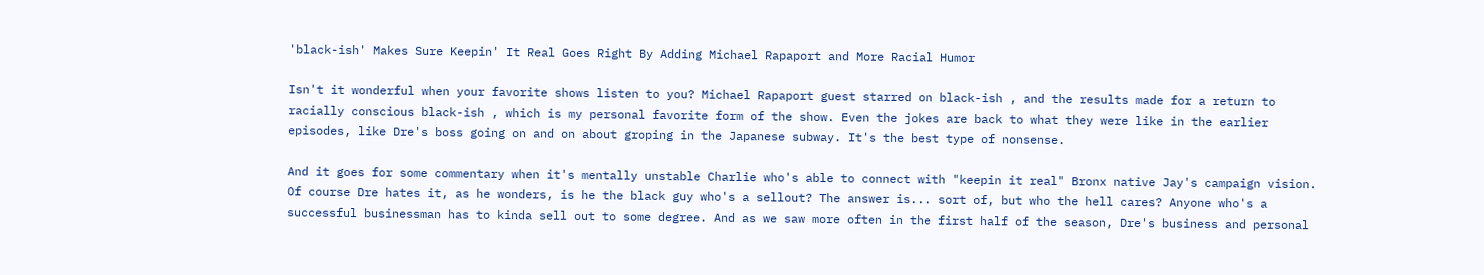'black-ish' Makes Sure Keepin' It Real Goes Right By Adding Michael Rapaport and More Racial Humor

Isn't it wonderful when your favorite shows listen to you? Michael Rapaport guest starred on black-ish , and the results made for a return to racially conscious black-ish , which is my personal favorite form of the show. Even the jokes are back to what they were like in the earlier episodes, like Dre's boss going on and on about groping in the Japanese subway. It's the best type of nonsense.

And it goes for some commentary when it's mentally unstable Charlie who's able to connect with "keepin it real" Bronx native Jay's campaign vision. Of course Dre hates it, as he wonders, is he the black guy who's a sellout? The answer is... sort of, but who the hell cares? Anyone who's a successful businessman has to kinda sell out to some degree. And as we saw more often in the first half of the season, Dre's business and personal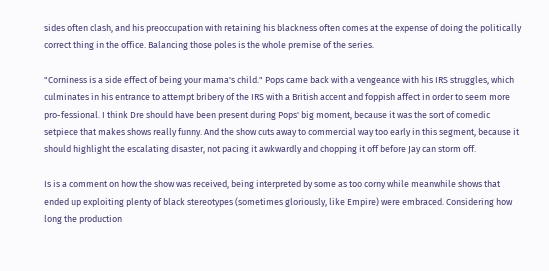sides often clash, and his preoccupation with retaining his blackness often comes at the expense of doing the politically correct thing in the office. Balancing those poles is the whole premise of the series.

"Corniness is a side effect of being your mama's child." Pops came back with a vengeance with his IRS struggles, which culminates in his entrance to attempt bribery of the IRS with a British accent and foppish affect in order to seem more pro-fessional. I think Dre should have been present during Pops' big moment, because it was the sort of comedic setpiece that makes shows really funny. And the show cuts away to commercial way too early in this segment, because it should highlight the escalating disaster, not pacing it awkwardly and chopping it off before Jay can storm off.

Is is a comment on how the show was received, being interpreted by some as too corny while meanwhile shows that ended up exploiting plenty of black stereotypes (sometimes gloriously, like Empire) were embraced. Considering how long the production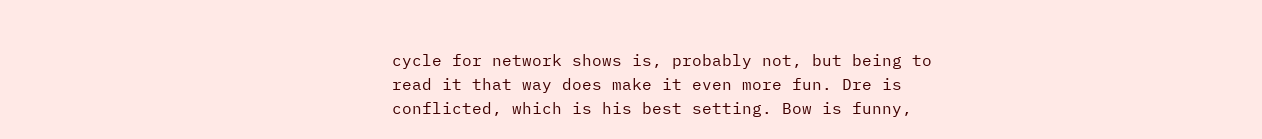cycle for network shows is, probably not, but being to read it that way does make it even more fun. Dre is conflicted, which is his best setting. Bow is funny,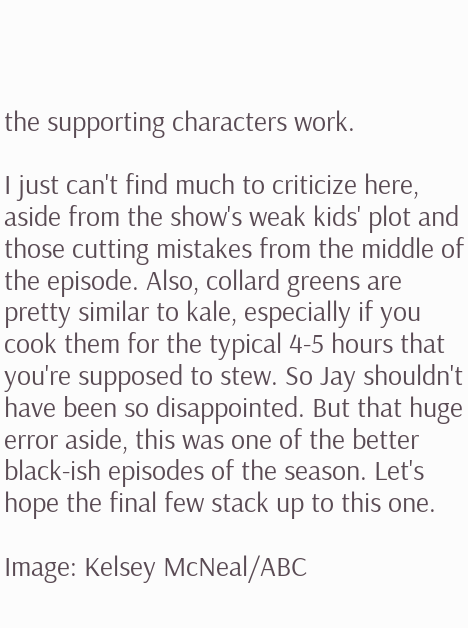the supporting characters work.

I just can't find much to criticize here, aside from the show's weak kids' plot and those cutting mistakes from the middle of the episode. Also, collard greens are pretty similar to kale, especially if you cook them for the typical 4-5 hours that you're supposed to stew. So Jay shouldn't have been so disappointed. But that huge error aside, this was one of the better black-ish episodes of the season. Let's hope the final few stack up to this one.

Image: Kelsey McNeal/ABC